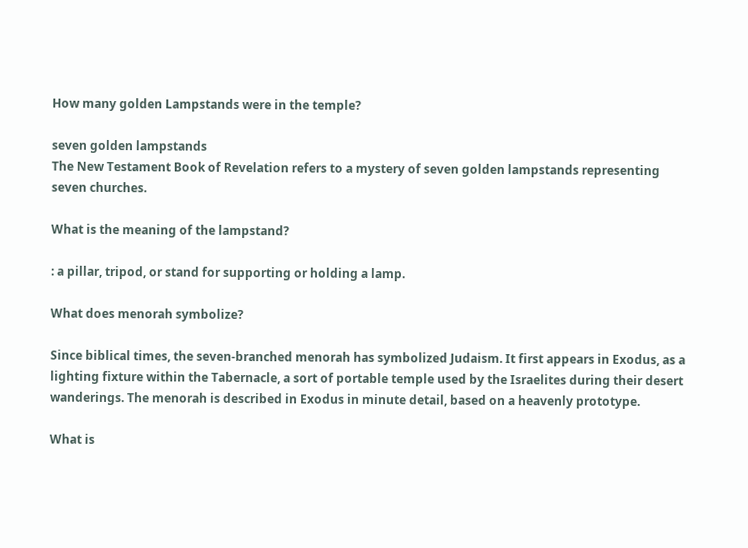How many golden Lampstands were in the temple?

seven golden lampstands
The New Testament Book of Revelation refers to a mystery of seven golden lampstands representing seven churches.

What is the meaning of the lampstand?

: a pillar, tripod, or stand for supporting or holding a lamp.

What does menorah symbolize?

Since biblical times, the seven-branched menorah has symbolized Judaism. It first appears in Exodus, as a lighting fixture within the Tabernacle, a sort of portable temple used by the Israelites during their desert wanderings. The menorah is described in Exodus in minute detail, based on a heavenly prototype.

What is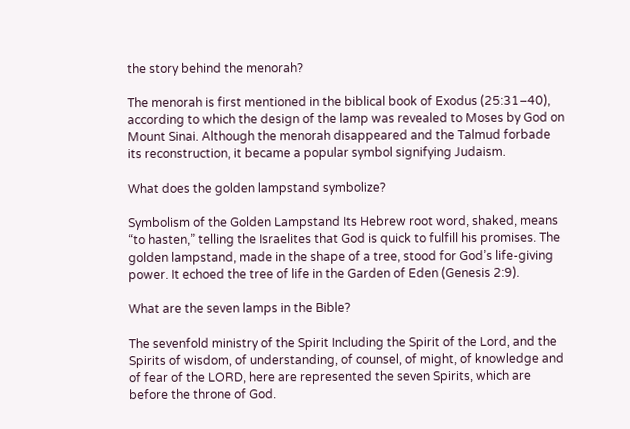the story behind the menorah?

The menorah is first mentioned in the biblical book of Exodus (25:31–40), according to which the design of the lamp was revealed to Moses by God on Mount Sinai. Although the menorah disappeared and the Talmud forbade its reconstruction, it became a popular symbol signifying Judaism.

What does the golden lampstand symbolize?

Symbolism of the Golden Lampstand Its Hebrew root word, shaked, means “to hasten,” telling the Israelites that God is quick to fulfill his promises. The golden lampstand, made in the shape of a tree, stood for God’s life-giving power. It echoed the tree of life in the Garden of Eden (Genesis 2:9).

What are the seven lamps in the Bible?

The sevenfold ministry of the Spirit Including the Spirit of the Lord, and the Spirits of wisdom, of understanding, of counsel, of might, of knowledge and of fear of the LORD, here are represented the seven Spirits, which are before the throne of God.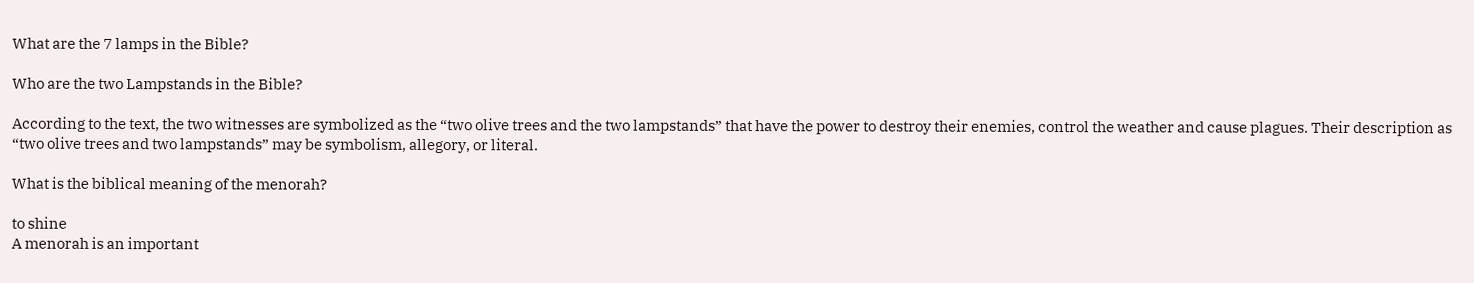What are the 7 lamps in the Bible?

Who are the two Lampstands in the Bible?

According to the text, the two witnesses are symbolized as the “two olive trees and the two lampstands” that have the power to destroy their enemies, control the weather and cause plagues. Their description as “two olive trees and two lampstands” may be symbolism, allegory, or literal.

What is the biblical meaning of the menorah?

to shine
A menorah is an important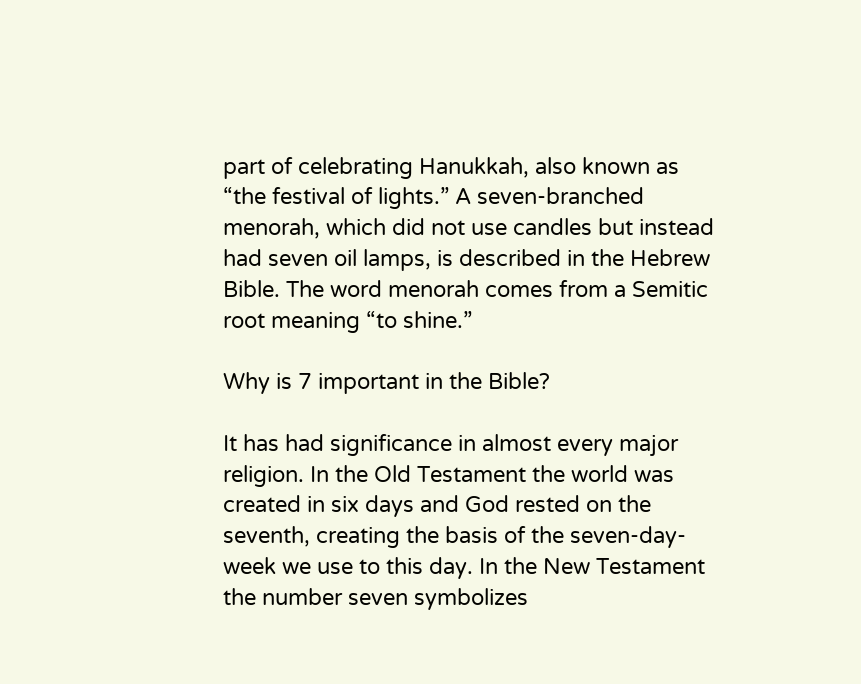part of celebrating Hanukkah, also known as “the festival of lights.” A seven-branched menorah, which did not use candles but instead had seven oil lamps, is described in the Hebrew Bible. The word menorah comes from a Semitic root meaning “to shine.”

Why is 7 important in the Bible?

It has had significance in almost every major religion. In the Old Testament the world was created in six days and God rested on the seventh, creating the basis of the seven-day-week we use to this day. In the New Testament the number seven symbolizes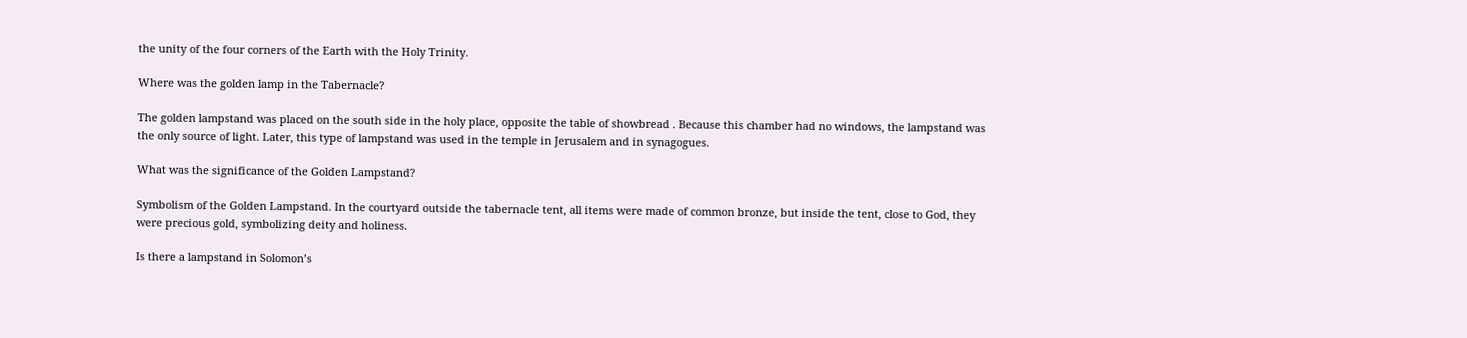the unity of the four corners of the Earth with the Holy Trinity.

Where was the golden lamp in the Tabernacle?

The golden lampstand was placed on the south side in the holy place, opposite the table of showbread . Because this chamber had no windows, the lampstand was the only source of light. Later, this type of lampstand was used in the temple in Jerusalem and in synagogues.

What was the significance of the Golden Lampstand?

Symbolism of the Golden Lampstand. In the courtyard outside the tabernacle tent, all items were made of common bronze, but inside the tent, close to God, they were precious gold, symbolizing deity and holiness.

Is there a lampstand in Solomon’s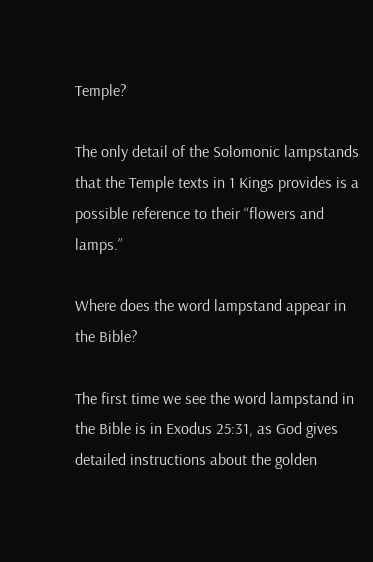Temple?

The only detail of the Solomonic lampstands that the Temple texts in 1 Kings provides is a possible reference to their “flowers and lamps.”

Where does the word lampstand appear in the Bible?

The first time we see the word lampstand in the Bible is in Exodus 25:31, as God gives detailed instructions about the golden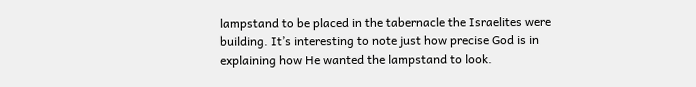lampstand to be placed in the tabernacle the Israelites were building. It’s interesting to note just how precise God is in explaining how He wanted the lampstand to look.